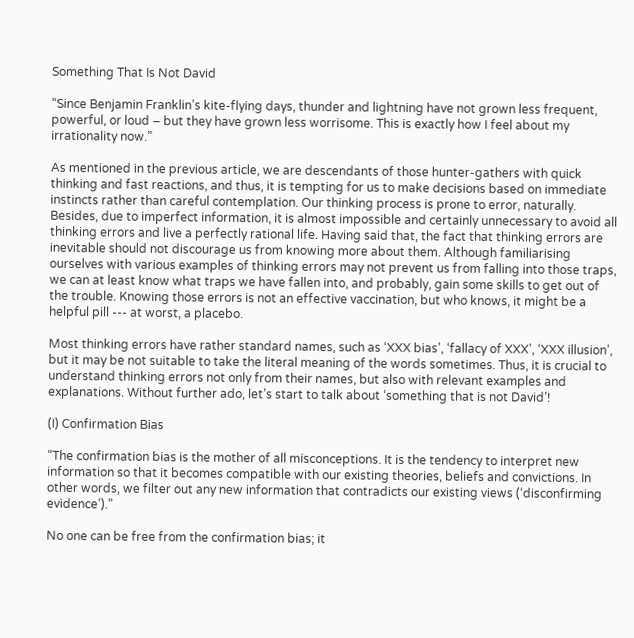Something That Is Not David

“Since Benjamin Franklin’s kite-flying days, thunder and lightning have not grown less frequent, powerful, or loud – but they have grown less worrisome. This is exactly how I feel about my irrationality now.”

As mentioned in the previous article, we are descendants of those hunter-gathers with quick thinking and fast reactions, and thus, it is tempting for us to make decisions based on immediate instincts rather than careful contemplation. Our thinking process is prone to error, naturally. Besides, due to imperfect information, it is almost impossible and certainly unnecessary to avoid all thinking errors and live a perfectly rational life. Having said that, the fact that thinking errors are inevitable should not discourage us from knowing more about them. Although familiarising ourselves with various examples of thinking errors may not prevent us from falling into those traps, we can at least know what traps we have fallen into, and probably, gain some skills to get out of the trouble. Knowing those errors is not an effective vaccination, but who knows, it might be a helpful pill --- at worst, a placebo.

Most thinking errors have rather standard names, such as ‘XXX bias’, ‘fallacy of XXX’, ‘XXX illusion’, but it may be not suitable to take the literal meaning of the words sometimes. Thus, it is crucial to understand thinking errors not only from their names, but also with relevant examples and explanations. Without further ado, let’s start to talk about ‘something that is not David’!

(I) Confirmation Bias

“The confirmation bias is the mother of all misconceptions. It is the tendency to interpret new information so that it becomes compatible with our existing theories, beliefs and convictions. In other words, we filter out any new information that contradicts our existing views (‘disconfirming evidence’).”

No one can be free from the confirmation bias; it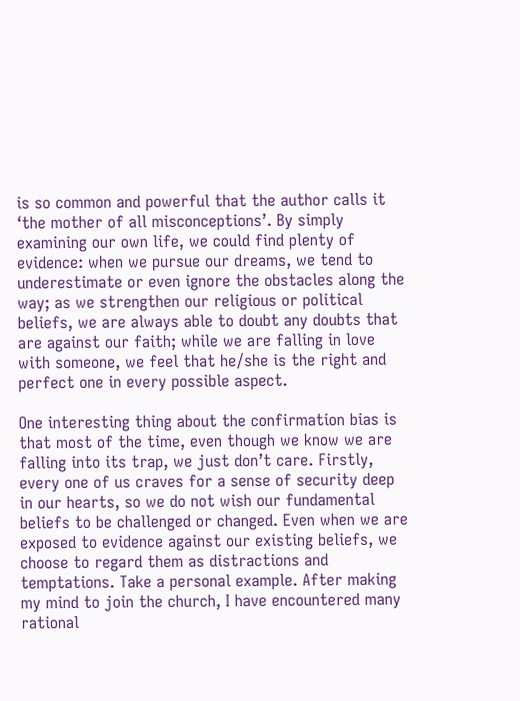is so common and powerful that the author calls it ‘the mother of all misconceptions’. By simply examining our own life, we could find plenty of evidence: when we pursue our dreams, we tend to underestimate or even ignore the obstacles along the way; as we strengthen our religious or political beliefs, we are always able to doubt any doubts that are against our faith; while we are falling in love with someone, we feel that he/she is the right and perfect one in every possible aspect.

One interesting thing about the confirmation bias is that most of the time, even though we know we are falling into its trap, we just don’t care. Firstly, every one of us craves for a sense of security deep in our hearts, so we do not wish our fundamental beliefs to be challenged or changed. Even when we are exposed to evidence against our existing beliefs, we choose to regard them as distractions and temptations. Take a personal example. After making my mind to join the church, I have encountered many rational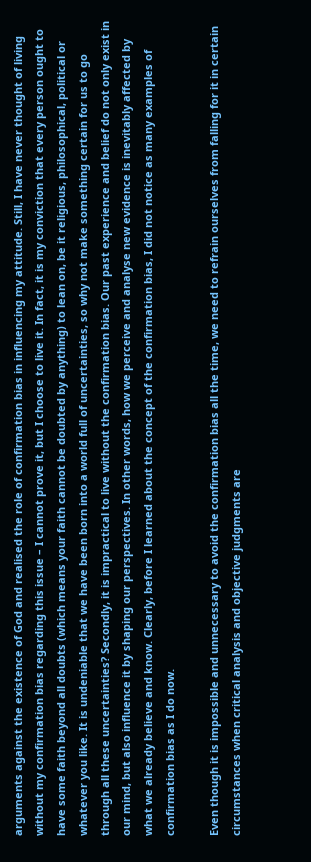arguments against the existence of God and realised the role of confirmation bias in influencing my attitude. Still, I have never thought of living without my confirmation bias regarding this issue – I cannot prove it, but I choose to live it. In fact, it is my conviction that every person ought to have some faith beyond all doubts (which means your faith cannot be doubted by anything) to lean on, be it religious, philosophical, political or whatever you like. It is undeniable that we have been born into a world full of uncertainties, so why not make something certain for us to go through all these uncertainties? Secondly, it is impractical to live without the confirmation bias. Our past experience and belief do not only exist in our mind, but also influence it by shaping our perspectives. In other words, how we perceive and analyse new evidence is inevitably affected by what we already believe and know. Clearly, before I learned about the concept of the confirmation bias, I did not notice as many examples of confirmation bias as I do now.

Even though it is impossible and unnecessary to avoid the confirmation bias all the time, we need to refrain ourselves from falling for it in certain circumstances when critical analysis and objective judgments are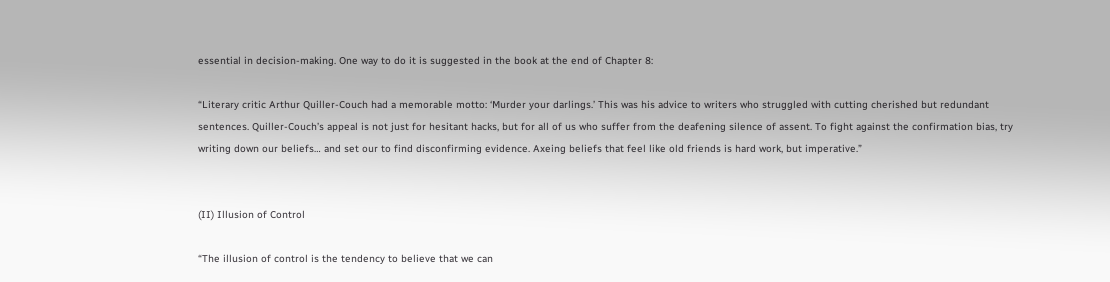essential in decision-making. One way to do it is suggested in the book at the end of Chapter 8:

“Literary critic Arthur Quiller-Couch had a memorable motto: ‘Murder your darlings.’ This was his advice to writers who struggled with cutting cherished but redundant sentences. Quiller-Couch’s appeal is not just for hesitant hacks, but for all of us who suffer from the deafening silence of assent. To fight against the confirmation bias, try writing down our beliefs… and set our to find disconfirming evidence. Axeing beliefs that feel like old friends is hard work, but imperative.”


(II) Illusion of Control

“The illusion of control is the tendency to believe that we can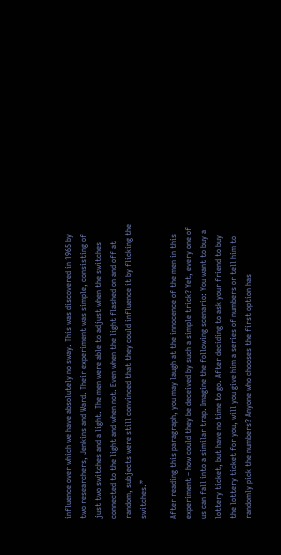influence over which we have absolutely no sway. This was discovered in 1965 by two researchers, Jenkins and Ward. Their experiment was simple, consisting of just two switches and a light. The men were able to adjust when the switches connected to the light and when not. Even when the light flashed on and off at random, subjects were still convinced that they could influence it by flicking the switches.”

After reading this paragraph, you may laugh at the innocence of the men in this experiment – how could they be deceived by such a simple trick? Yet, every one of us can fall into a similar trap. Imagine the following scenario: You want to buy a lottery ticket, but have no time to go. After deciding to ask your friend to buy the lottery ticket for you, will you give him a series of numbers or tell him to randomly pick the numbers? Anyone who chooses the first option has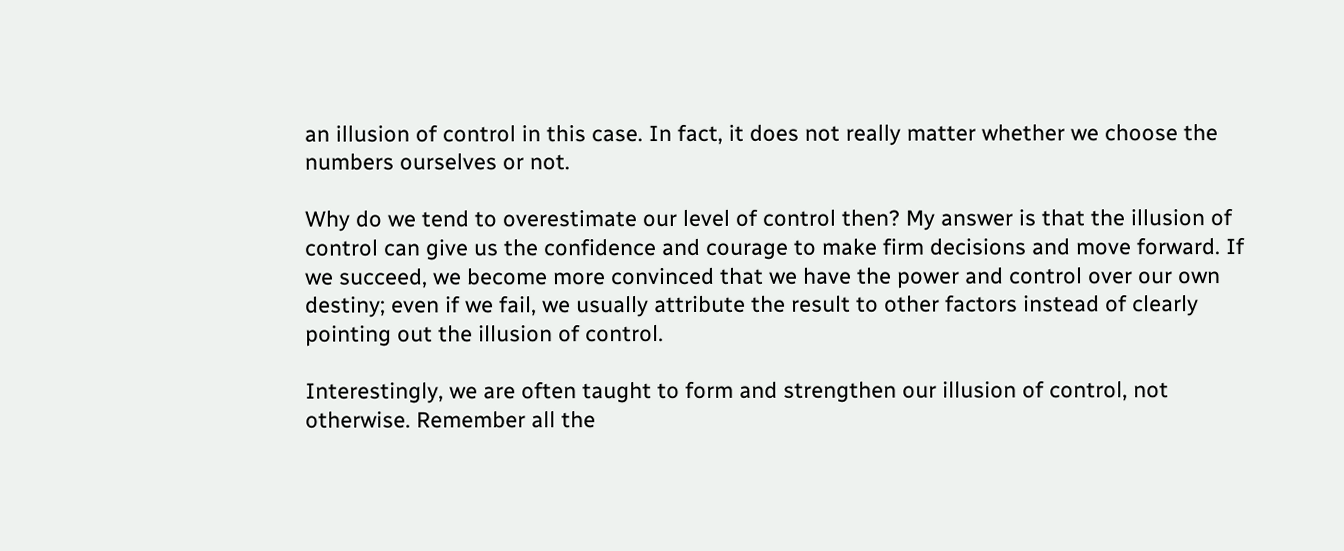an illusion of control in this case. In fact, it does not really matter whether we choose the numbers ourselves or not.

Why do we tend to overestimate our level of control then? My answer is that the illusion of control can give us the confidence and courage to make firm decisions and move forward. If we succeed, we become more convinced that we have the power and control over our own destiny; even if we fail, we usually attribute the result to other factors instead of clearly pointing out the illusion of control.

Interestingly, we are often taught to form and strengthen our illusion of control, not otherwise. Remember all the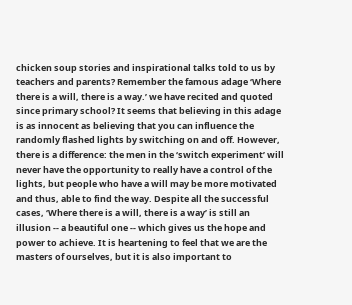chicken soup stories and inspirational talks told to us by teachers and parents? Remember the famous adage ‘Where there is a will, there is a way.’ we have recited and quoted since primary school? It seems that believing in this adage is as innocent as believing that you can influence the randomly flashed lights by switching on and off. However, there is a difference: the men in the ‘switch experiment’ will never have the opportunity to really have a control of the lights, but people who have a will may be more motivated and thus, able to find the way. Despite all the successful cases, ‘Where there is a will, there is a way’ is still an illusion -- a beautiful one -- which gives us the hope and power to achieve. It is heartening to feel that we are the masters of ourselves, but it is also important to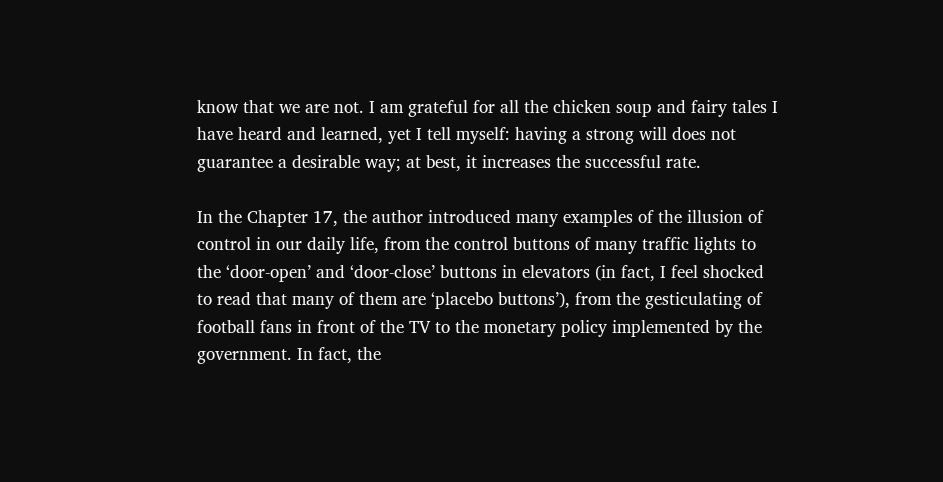know that we are not. I am grateful for all the chicken soup and fairy tales I have heard and learned, yet I tell myself: having a strong will does not guarantee a desirable way; at best, it increases the successful rate.

In the Chapter 17, the author introduced many examples of the illusion of control in our daily life, from the control buttons of many traffic lights to the ‘door-open’ and ‘door-close’ buttons in elevators (in fact, I feel shocked to read that many of them are ‘placebo buttons’), from the gesticulating of football fans in front of the TV to the monetary policy implemented by the government. In fact, the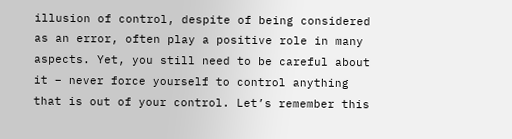illusion of control, despite of being considered as an error, often play a positive role in many aspects. Yet, you still need to be careful about it – never force yourself to control anything that is out of your control. Let’s remember this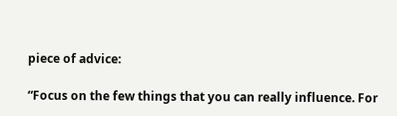piece of advice:

“Focus on the few things that you can really influence. For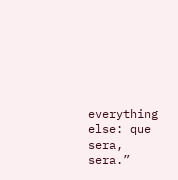everything else: que sera, sera.”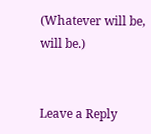(Whatever will be, will be.)


Leave a Reply